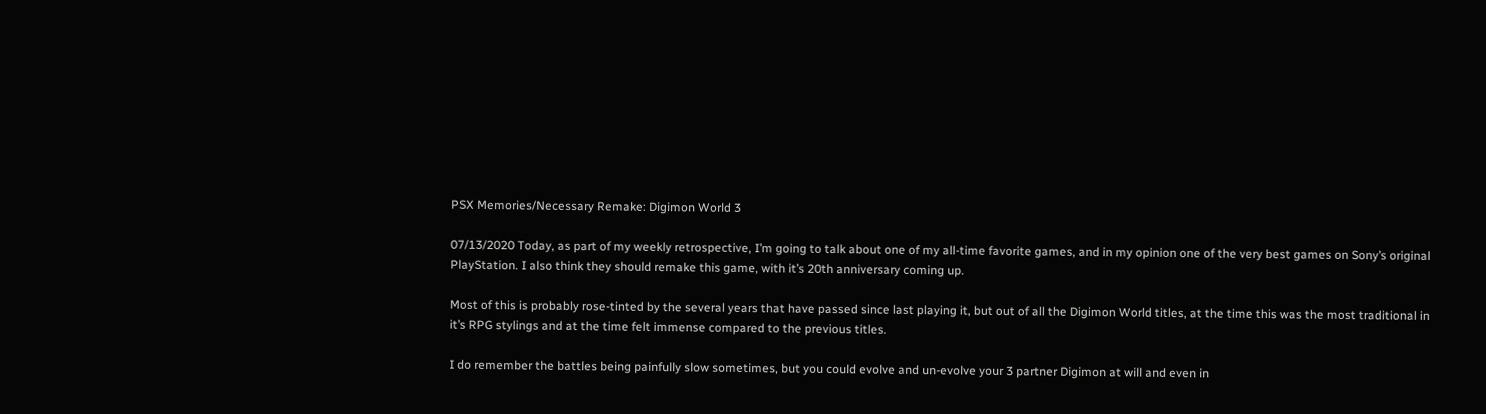PSX Memories/Necessary Remake: Digimon World 3

07/13/2020 Today, as part of my weekly retrospective, I’m going to talk about one of my all-time favorite games, and in my opinion one of the very best games on Sony’s original PlayStation. I also think they should remake this game, with it’s 20th anniversary coming up.

Most of this is probably rose-tinted by the several years that have passed since last playing it, but out of all the Digimon World titles, at the time this was the most traditional in it’s RPG stylings and at the time felt immense compared to the previous titles.

I do remember the battles being painfully slow sometimes, but you could evolve and un-evolve your 3 partner Digimon at will and even in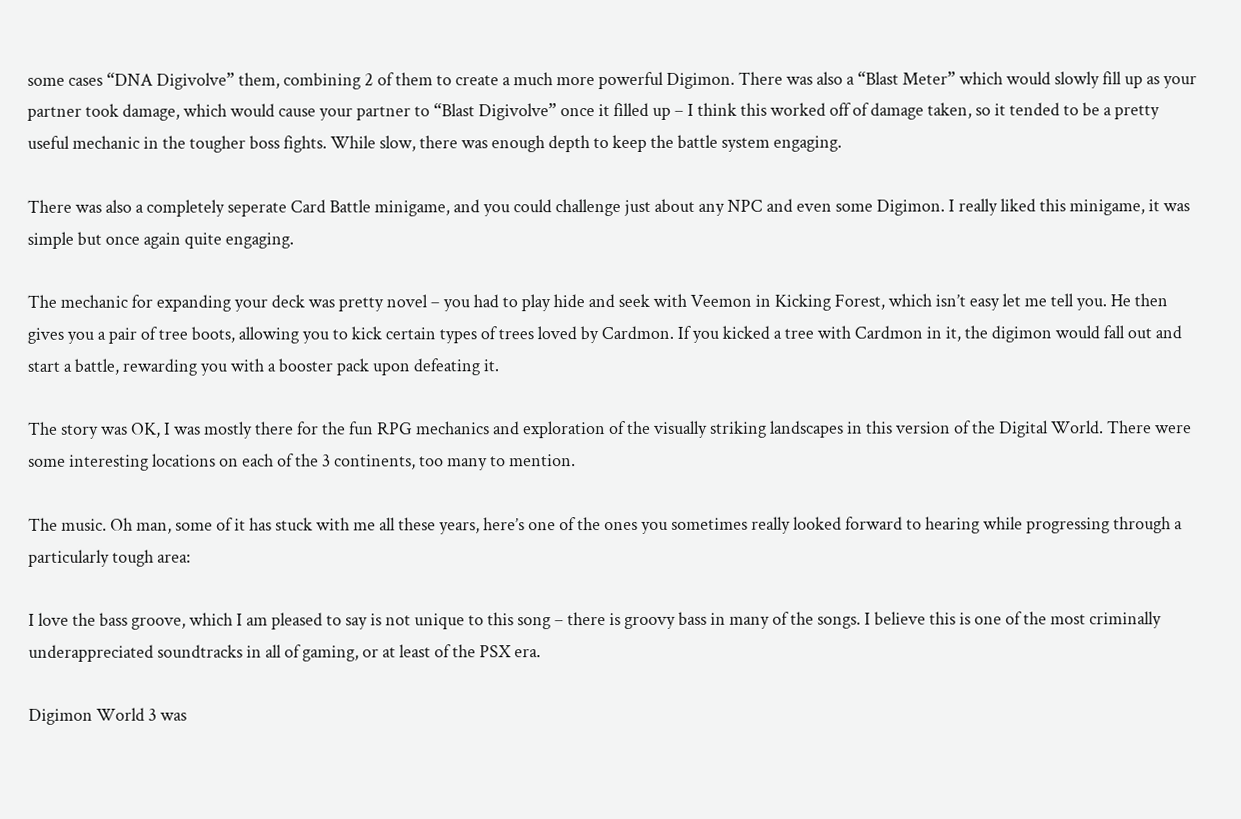some cases “DNA Digivolve” them, combining 2 of them to create a much more powerful Digimon. There was also a “Blast Meter” which would slowly fill up as your partner took damage, which would cause your partner to “Blast Digivolve” once it filled up – I think this worked off of damage taken, so it tended to be a pretty useful mechanic in the tougher boss fights. While slow, there was enough depth to keep the battle system engaging.

There was also a completely seperate Card Battle minigame, and you could challenge just about any NPC and even some Digimon. I really liked this minigame, it was simple but once again quite engaging.

The mechanic for expanding your deck was pretty novel – you had to play hide and seek with Veemon in Kicking Forest, which isn’t easy let me tell you. He then gives you a pair of tree boots, allowing you to kick certain types of trees loved by Cardmon. If you kicked a tree with Cardmon in it, the digimon would fall out and start a battle, rewarding you with a booster pack upon defeating it.

The story was OK, I was mostly there for the fun RPG mechanics and exploration of the visually striking landscapes in this version of the Digital World. There were some interesting locations on each of the 3 continents, too many to mention.

The music. Oh man, some of it has stuck with me all these years, here’s one of the ones you sometimes really looked forward to hearing while progressing through a particularly tough area:

I love the bass groove, which I am pleased to say is not unique to this song – there is groovy bass in many of the songs. I believe this is one of the most criminally underappreciated soundtracks in all of gaming, or at least of the PSX era.

Digimon World 3 was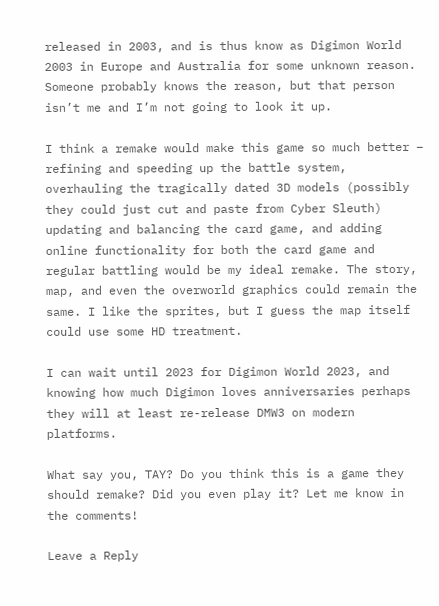released in 2003, and is thus know as Digimon World 2003 in Europe and Australia for some unknown reason. Someone probably knows the reason, but that person isn’t me and I’m not going to look it up.

I think a remake would make this game so much better – refining and speeding up the battle system, overhauling the tragically dated 3D models (possibly they could just cut and paste from Cyber Sleuth) updating and balancing the card game, and adding online functionality for both the card game and regular battling would be my ideal remake. The story, map, and even the overworld graphics could remain the same. I like the sprites, but I guess the map itself could use some HD treatment.

I can wait until 2023 for Digimon World 2023, and knowing how much Digimon loves anniversaries perhaps they will at least re-release DMW3 on modern platforms.

What say you, TAY? Do you think this is a game they should remake? Did you even play it? Let me know in the comments!

Leave a Reply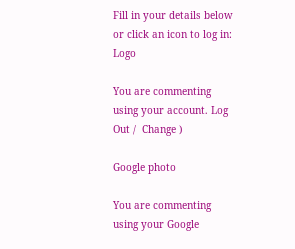Fill in your details below or click an icon to log in: Logo

You are commenting using your account. Log Out /  Change )

Google photo

You are commenting using your Google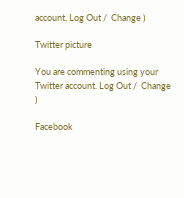account. Log Out /  Change )

Twitter picture

You are commenting using your Twitter account. Log Out /  Change )

Facebook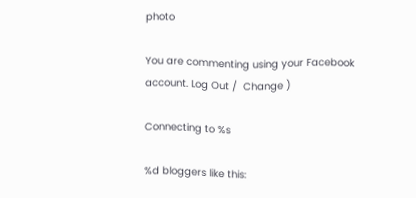photo

You are commenting using your Facebook account. Log Out /  Change )

Connecting to %s

%d bloggers like this: